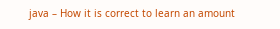java – How it is correct to learn an amount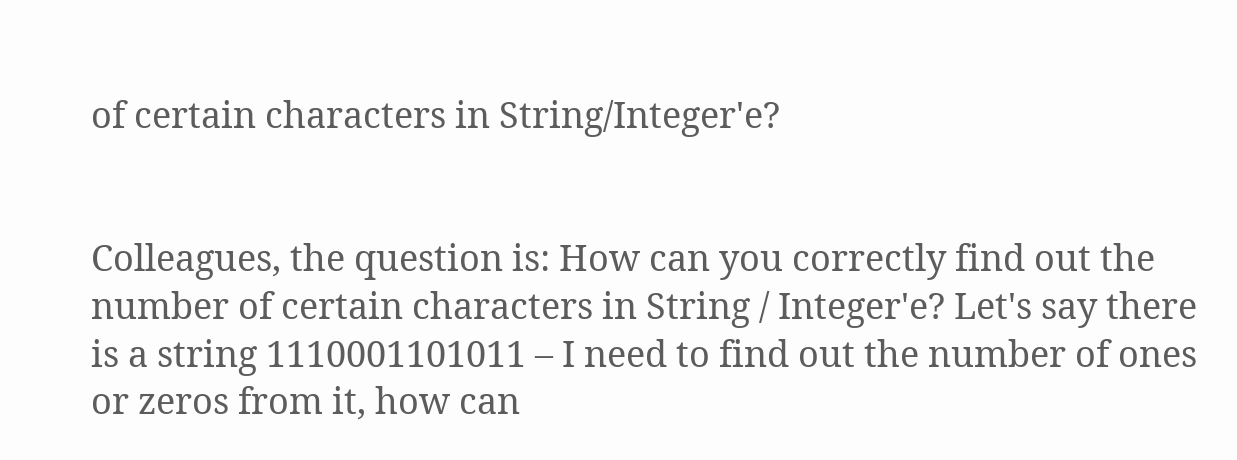of certain characters in String/Integer'e?


Colleagues, the question is: How can you correctly find out the number of certain characters in String / Integer'e? Let's say there is a string 1110001101011 – I need to find out the number of ones or zeros from it, how can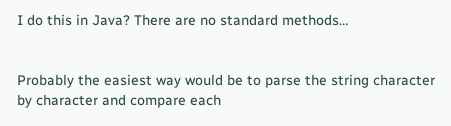I do this in Java? There are no standard methods…


Probably the easiest way would be to parse the string character by character and compare each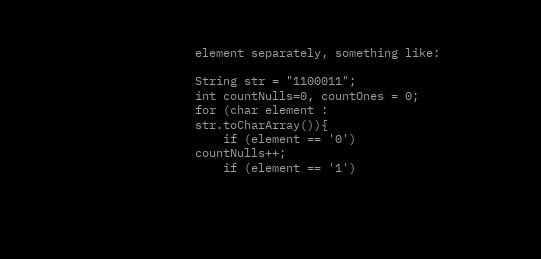element separately, something like:

String str = "1100011";
int countNulls=0, countOnes = 0;
for (char element : str.toCharArray()){
    if (element == '0') countNulls++;
    if (element == '1')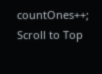countOnes++;
Scroll to Top